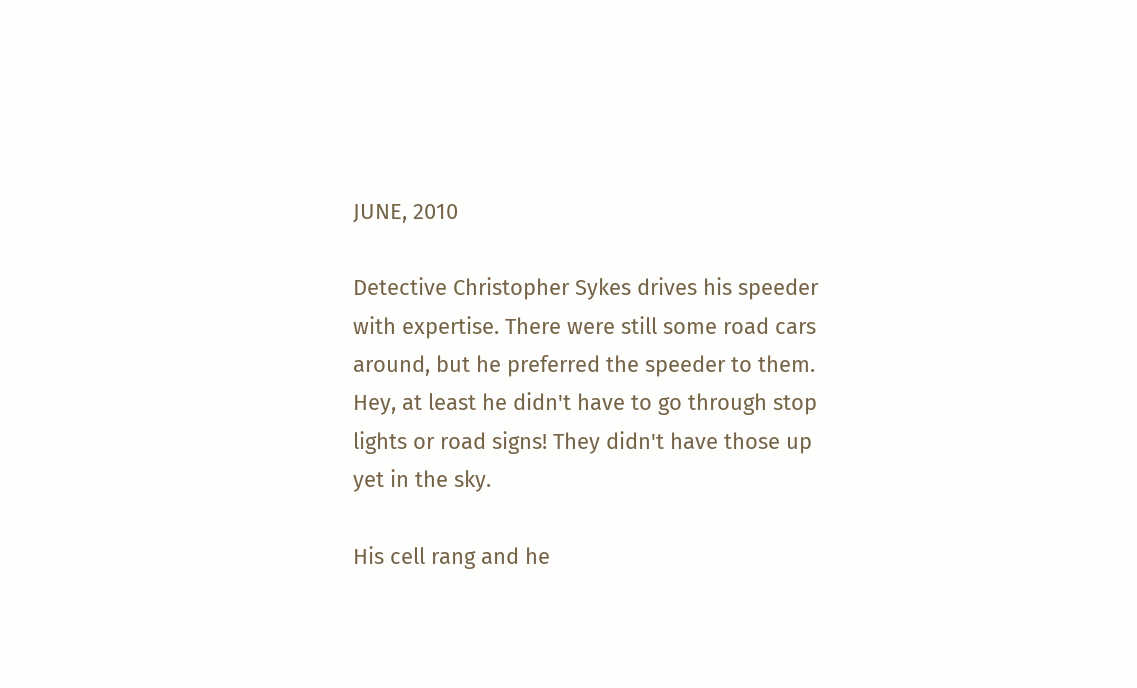JUNE, 2010

Detective Christopher Sykes drives his speeder with expertise. There were still some road cars around, but he preferred the speeder to them. Hey, at least he didn't have to go through stop lights or road signs! They didn't have those up yet in the sky.

His cell rang and he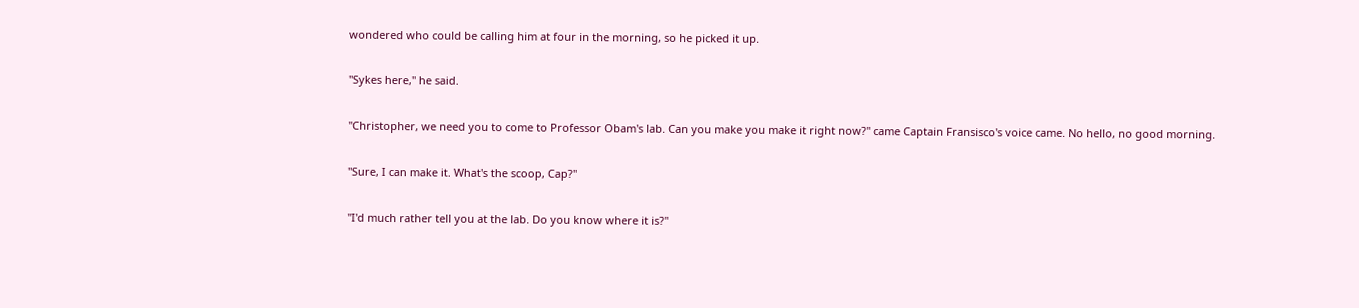wondered who could be calling him at four in the morning, so he picked it up.

"Sykes here," he said.

"Christopher, we need you to come to Professor Obam's lab. Can you make you make it right now?" came Captain Fransisco's voice came. No hello, no good morning.

"Sure, I can make it. What's the scoop, Cap?"

"I'd much rather tell you at the lab. Do you know where it is?"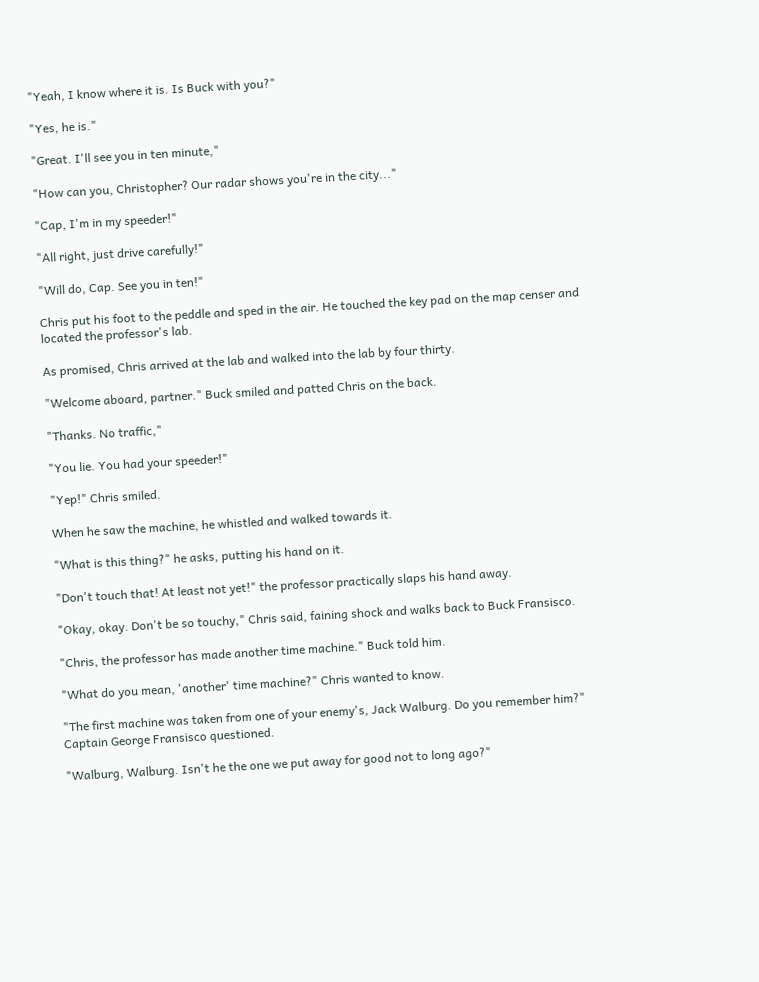"Yeah, I know where it is. Is Buck with you?"

"Yes, he is."

"Great. I'll see you in ten minute,"

"How can you, Christopher? Our radar shows you're in the city..."

"Cap, I'm in my speeder!"

"All right, just drive carefully!"

"Will do, Cap. See you in ten!"

Chris put his foot to the peddle and sped in the air. He touched the key pad on the map censer and located the professor's lab.

As promised, Chris arrived at the lab and walked into the lab by four thirty.

"Welcome aboard, partner." Buck smiled and patted Chris on the back.

"Thanks. No traffic,"

"You lie. You had your speeder!"

"Yep!" Chris smiled.

When he saw the machine, he whistled and walked towards it.

"What is this thing?" he asks, putting his hand on it.

"Don't touch that! At least not yet!" the professor practically slaps his hand away.

"Okay, okay. Don't be so touchy," Chris said, faining shock and walks back to Buck Fransisco.

"Chris, the professor has made another time machine." Buck told him.

"What do you mean, 'another' time machine?" Chris wanted to know.

"The first machine was taken from one of your enemy's, Jack Walburg. Do you remember him?" Captain George Fransisco questioned.

"Walburg, Walburg. Isn't he the one we put away for good not to long ago?"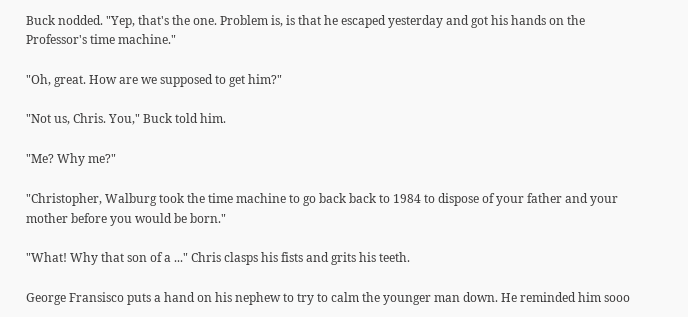Buck nodded. "Yep, that's the one. Problem is, is that he escaped yesterday and got his hands on the Professor's time machine."

"Oh, great. How are we supposed to get him?"

"Not us, Chris. You," Buck told him.

"Me? Why me?"

"Christopher, Walburg took the time machine to go back back to 1984 to dispose of your father and your mother before you would be born."

"What! Why that son of a ..." Chris clasps his fists and grits his teeth.

George Fransisco puts a hand on his nephew to try to calm the younger man down. He reminded him sooo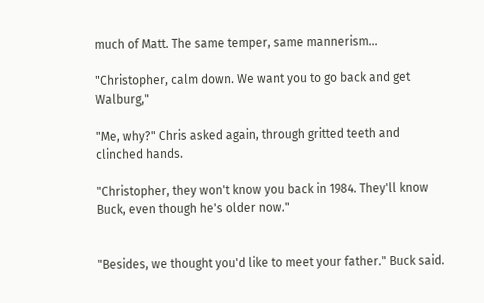much of Matt. The same temper, same mannerism...

"Christopher, calm down. We want you to go back and get Walburg,"

"Me, why?" Chris asked again, through gritted teeth and clinched hands.

"Christopher, they won't know you back in 1984. They'll know Buck, even though he's older now."


"Besides, we thought you'd like to meet your father." Buck said.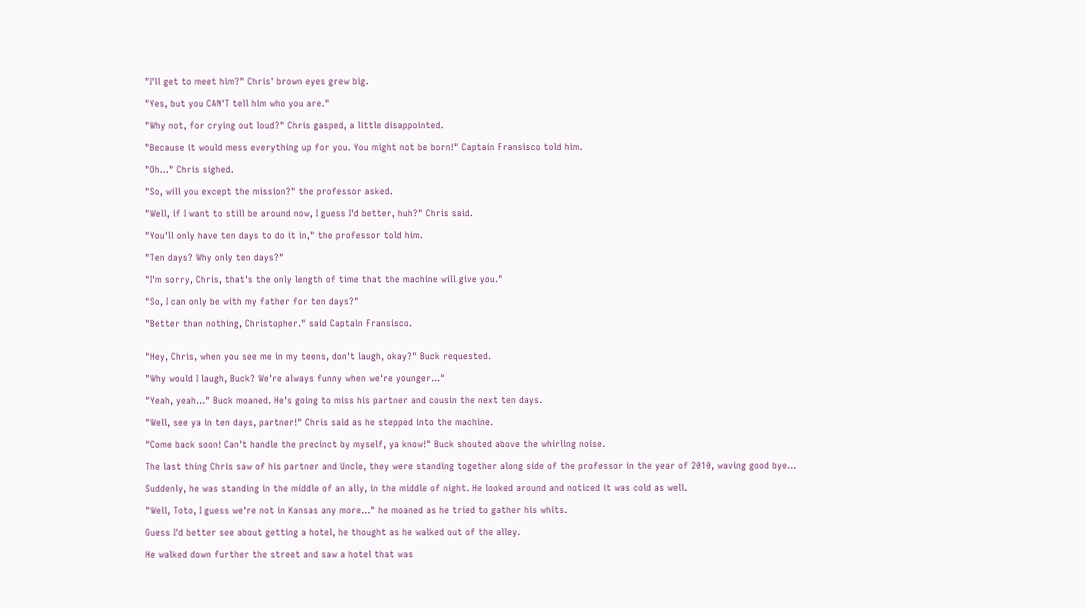"I'll get to meet him?" Chris' brown eyes grew big.

"Yes, but you CAN'T tell him who you are."

"Why not, for crying out loud?" Chris gasped, a little disappointed.

"Because it would mess everything up for you. You might not be born!" Captain Fransisco told him.

"Oh..." Chris sighed.

"So, will you except the mission?" the professor asked.

"Well, if I want to still be around now, I guess I'd better, huh?" Chris said.

"You'll only have ten days to do it in," the professor told him.

"Ten days? Why only ten days?"

"I'm sorry, Chris, that's the only length of time that the machine will give you."

"So, I can only be with my father for ten days?"

"Better than nothing, Christopher." said Captain Fransisco.


"Hey, Chris, when you see me in my teens, don't laugh, okay?" Buck requested.

"Why would I laugh, Buck? We're always funny when we're younger..."

"Yeah, yeah..." Buck moaned. He's going to miss his partner and cousin the next ten days.

"Well, see ya in ten days, partner!" Chris said as he stepped into the machine.

"Come back soon! Can't handle the precinct by myself, ya know!" Buck shouted above the whirling noise.

The last thing Chris saw of his partner and Uncle, they were standing together along side of the professor in the year of 2010, waving good bye...

Suddenly, he was standing in the middle of an ally, in the middle of night. He looked around and noticed it was cold as well.

"Well, Toto, I guess we're not in Kansas any more..." he moaned as he tried to gather his whits.

Guess I'd better see about getting a hotel, he thought as he walked out of the alley.

He walked down further the street and saw a hotel that was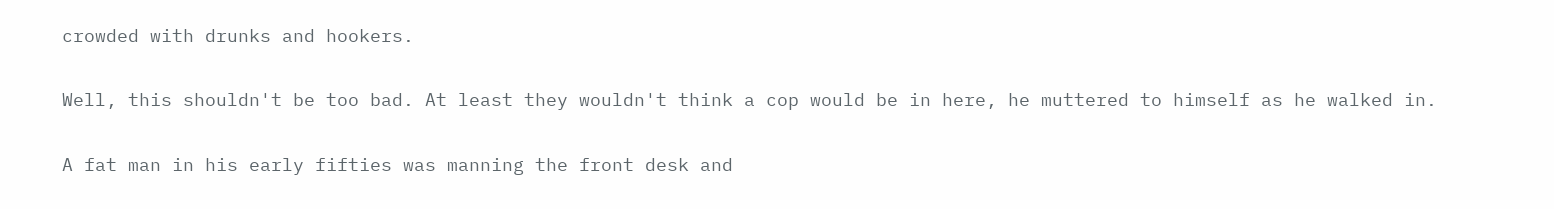crowded with drunks and hookers.

Well, this shouldn't be too bad. At least they wouldn't think a cop would be in here, he muttered to himself as he walked in.

A fat man in his early fifties was manning the front desk and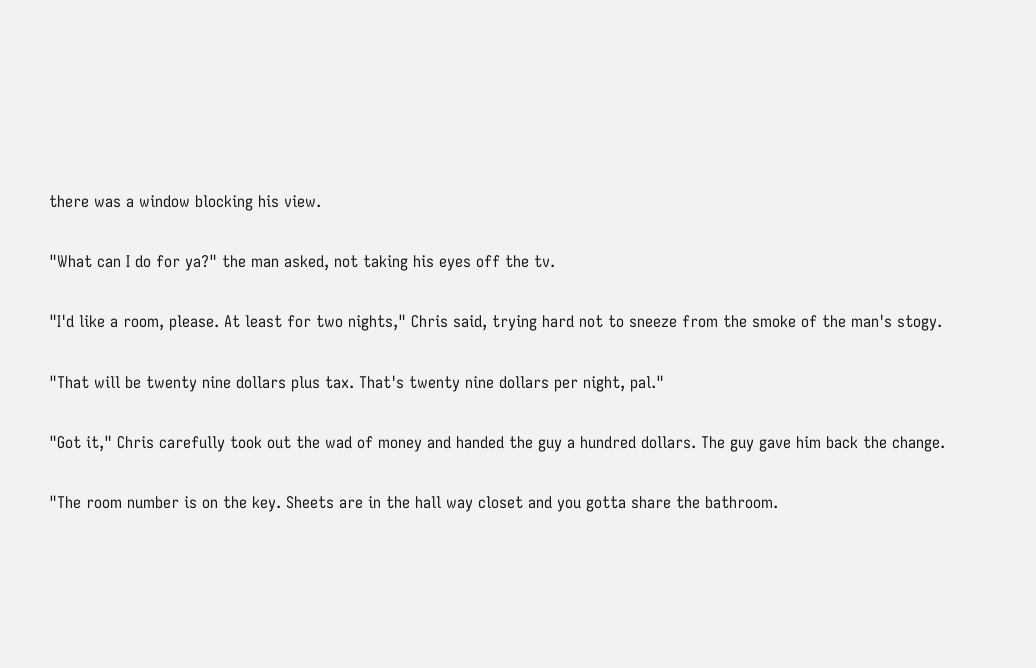there was a window blocking his view.

"What can I do for ya?" the man asked, not taking his eyes off the tv.

"I'd like a room, please. At least for two nights," Chris said, trying hard not to sneeze from the smoke of the man's stogy.

"That will be twenty nine dollars plus tax. That's twenty nine dollars per night, pal."

"Got it," Chris carefully took out the wad of money and handed the guy a hundred dollars. The guy gave him back the change.

"The room number is on the key. Sheets are in the hall way closet and you gotta share the bathroom.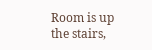Room is up the stairs,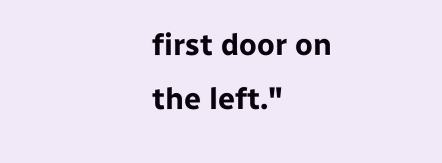first door on the left."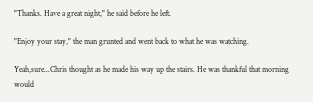"Thanks. Have a great night," he said before he left.

"Enjoy your stay," the man grunted and went back to what he was watching.

Yeah,sure...Chris thought as he made his way up the stairs. He was thankful that morning would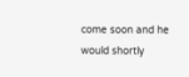come soon and he would shortly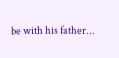be with his father...